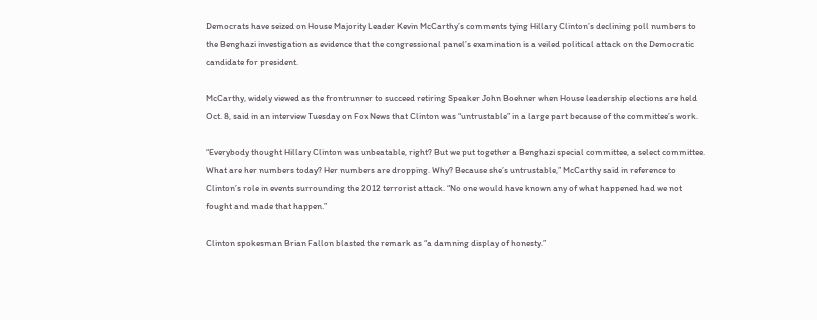Democrats have seized on House Majority Leader Kevin McCarthy’s comments tying Hillary Clinton’s declining poll numbers to the Benghazi investigation as evidence that the congressional panel’s examination is a veiled political attack on the Democratic candidate for president.

McCarthy, widely viewed as the frontrunner to succeed retiring Speaker John Boehner when House leadership elections are held Oct. 8, said in an interview Tuesday on Fox News that Clinton was “untrustable” in a large part because of the committee’s work.

“Everybody thought Hillary Clinton was unbeatable, right? But we put together a Benghazi special committee, a select committee. What are her numbers today? Her numbers are dropping. Why? Because she’s untrustable,” McCarthy said in reference to Clinton’s role in events surrounding the 2012 terrorist attack. “No one would have known any of what happened had we not fought and made that happen.”

Clinton spokesman Brian Fallon blasted the remark as “a damning display of honesty.”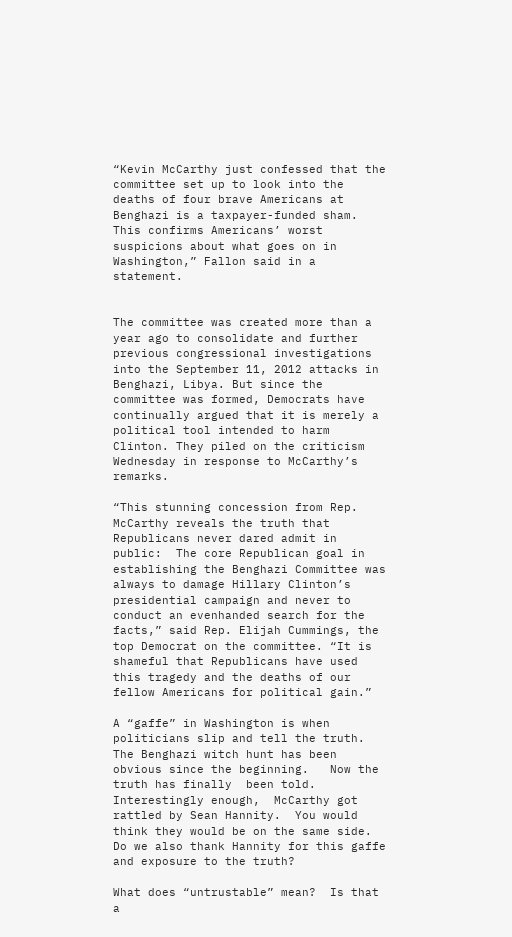“Kevin McCarthy just confessed that the committee set up to look into the deaths of four brave Americans at Benghazi is a taxpayer-funded sham. This confirms Americans’ worst suspicions about what goes on in Washington,” Fallon said in a statement.


The committee was created more than a year ago to consolidate and further previous congressional investigations into the September 11, 2012 attacks in Benghazi, Libya. But since the committee was formed, Democrats have continually argued that it is merely a political tool intended to harm Clinton. They piled on the criticism Wednesday in response to McCarthy’s remarks.

“This stunning concession from Rep. McCarthy reveals the truth that Republicans never dared admit in public:  The core Republican goal in establishing the Benghazi Committee was always to damage Hillary Clinton’s presidential campaign and never to conduct an evenhanded search for the facts,” said Rep. Elijah Cummings, the top Democrat on the committee. “It is shameful that Republicans have used this tragedy and the deaths of our fellow Americans for political gain.”

A “gaffe” in Washington is when politicians slip and tell the truth.   The Benghazi witch hunt has been obvious since the beginning.   Now the truth has finally  been told.  Interestingly enough,  McCarthy got rattled by Sean Hannity.  You would think they would be on the same side.  Do we also thank Hannity for this gaffe and exposure to the truth?

What does “untrustable” mean?  Is that a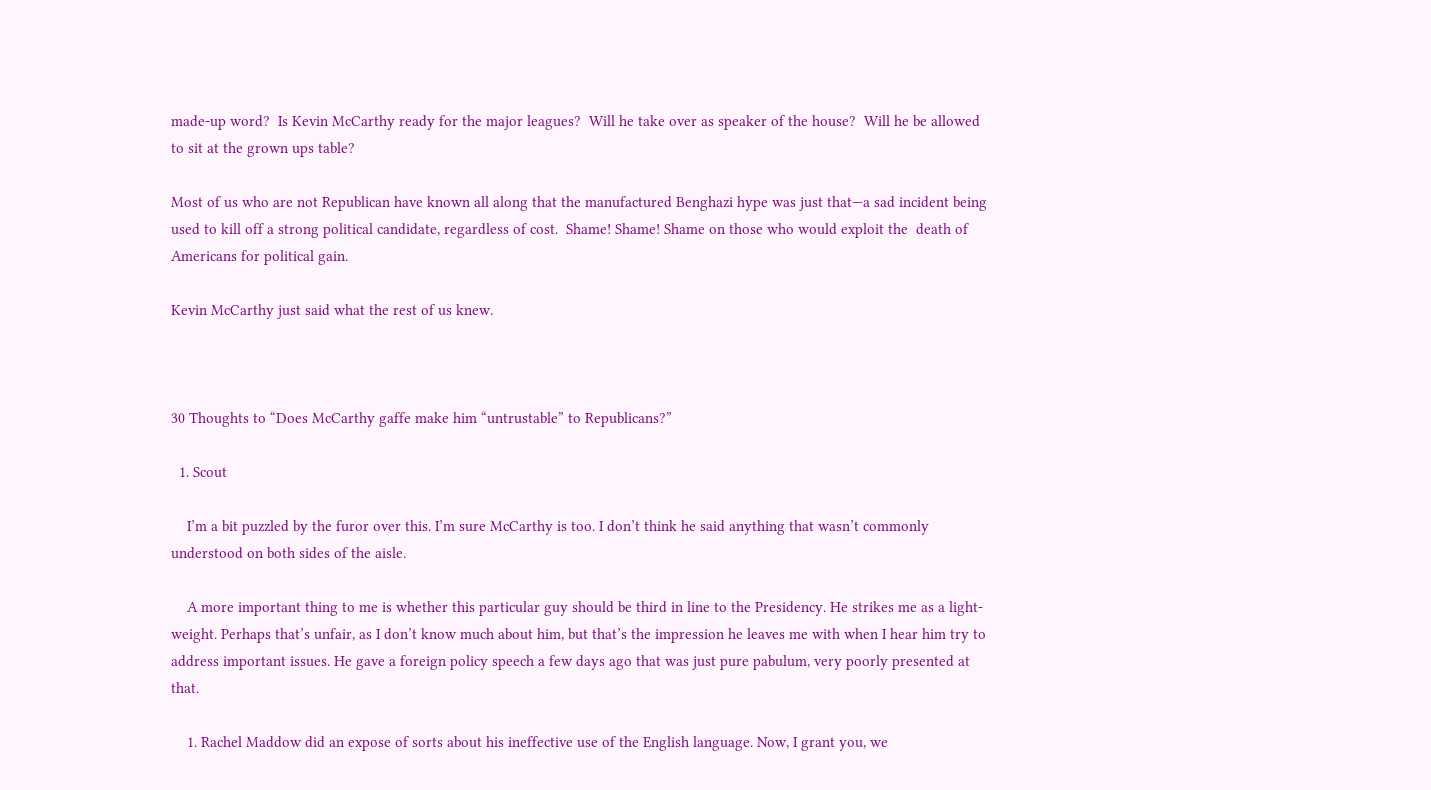made-up word?  Is Kevin McCarthy ready for the major leagues?  Will he take over as speaker of the house?  Will he be allowed to sit at the grown ups table?

Most of us who are not Republican have known all along that the manufactured Benghazi hype was just that—a sad incident being used to kill off a strong political candidate, regardless of cost.  Shame! Shame! Shame on those who would exploit the  death of Americans for political gain.

Kevin McCarthy just said what the rest of us knew.



30 Thoughts to “Does McCarthy gaffe make him “untrustable” to Republicans?”

  1. Scout

    I’m a bit puzzled by the furor over this. I’m sure McCarthy is too. I don’t think he said anything that wasn’t commonly understood on both sides of the aisle.

    A more important thing to me is whether this particular guy should be third in line to the Presidency. He strikes me as a light-weight. Perhaps that’s unfair, as I don’t know much about him, but that’s the impression he leaves me with when I hear him try to address important issues. He gave a foreign policy speech a few days ago that was just pure pabulum, very poorly presented at that.

    1. Rachel Maddow did an expose of sorts about his ineffective use of the English language. Now, I grant you, we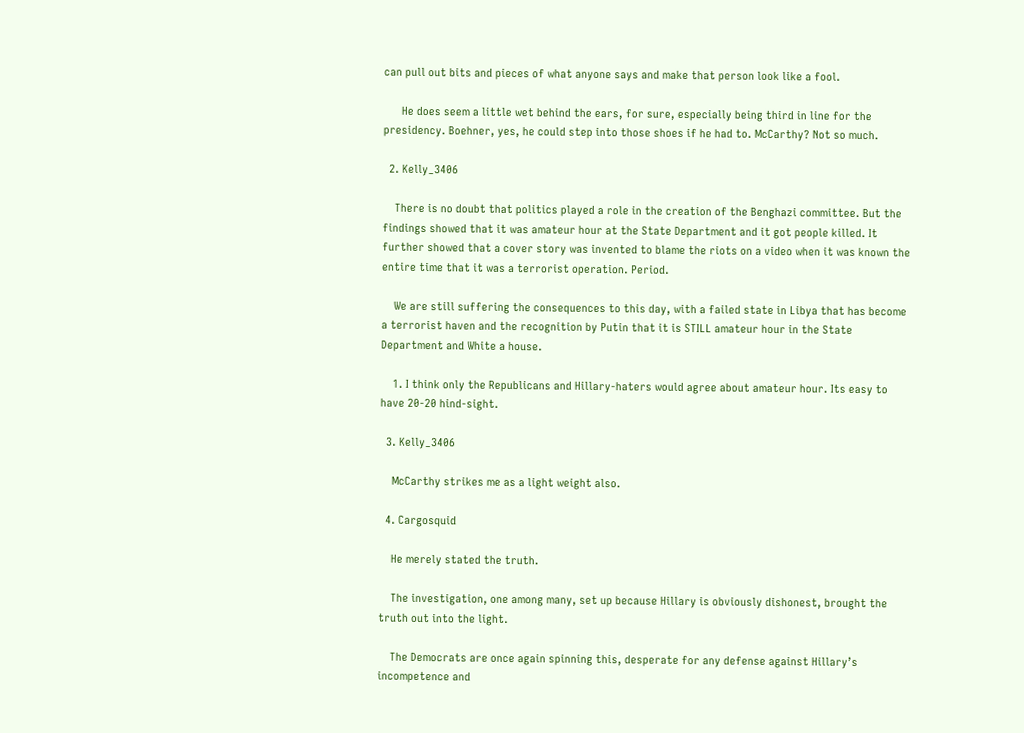can pull out bits and pieces of what anyone says and make that person look like a fool.

      He does seem a little wet behind the ears, for sure, especially being third in line for the presidency. Boehner, yes, he could step into those shoes if he had to. McCarthy? Not so much.

  2. Kelly_3406

    There is no doubt that politics played a role in the creation of the Benghazi committee. But the findings showed that it was amateur hour at the State Department and it got people killed. It further showed that a cover story was invented to blame the riots on a video when it was known the entire time that it was a terrorist operation. Period.

    We are still suffering the consequences to this day, with a failed state in Libya that has become a terrorist haven and the recognition by Putin that it is STILL amateur hour in the State Department and White a house.

    1. I think only the Republicans and Hillary-haters would agree about amateur hour. Its easy to have 20-20 hind-sight.

  3. Kelly_3406

    McCarthy strikes me as a light weight also.

  4. Cargosquid

    He merely stated the truth.

    The investigation, one among many, set up because Hillary is obviously dishonest, brought the truth out into the light.

    The Democrats are once again spinning this, desperate for any defense against Hillary’s incompetence and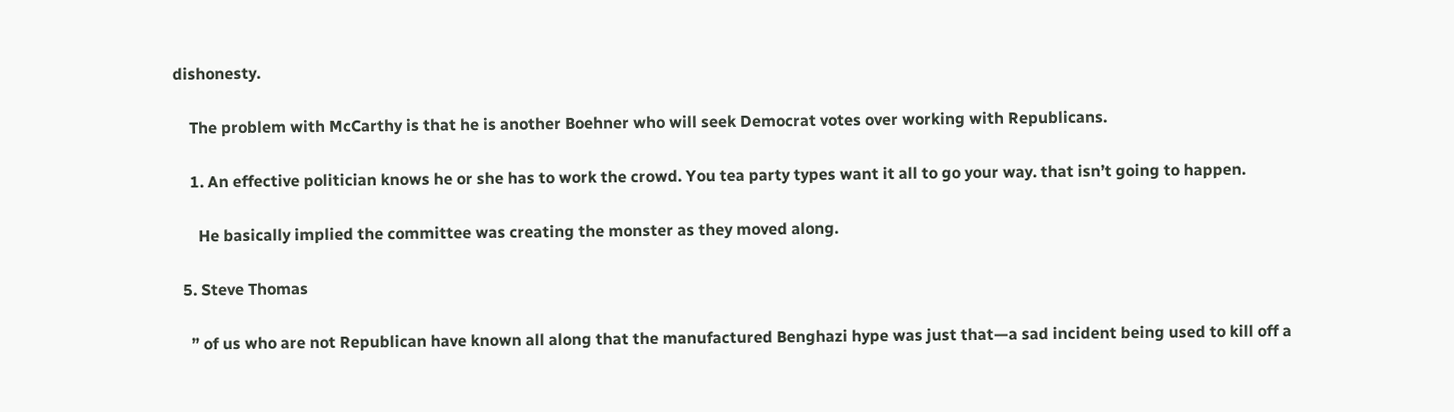dishonesty.

    The problem with McCarthy is that he is another Boehner who will seek Democrat votes over working with Republicans.

    1. An effective politician knows he or she has to work the crowd. You tea party types want it all to go your way. that isn’t going to happen.

      He basically implied the committee was creating the monster as they moved along.

  5. Steve Thomas

    ” of us who are not Republican have known all along that the manufactured Benghazi hype was just that—a sad incident being used to kill off a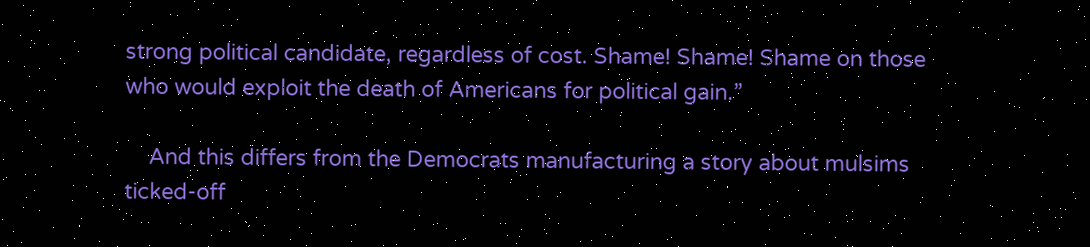strong political candidate, regardless of cost. Shame! Shame! Shame on those who would exploit the death of Americans for political gain.”

    And this differs from the Democrats manufacturing a story about mulsims ticked-off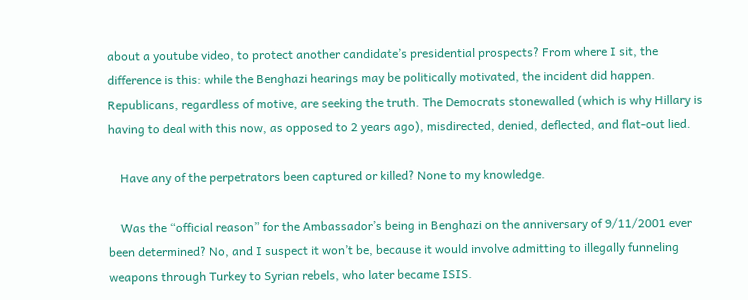about a youtube video, to protect another candidate’s presidential prospects? From where I sit, the difference is this: while the Benghazi hearings may be politically motivated, the incident did happen. Republicans, regardless of motive, are seeking the truth. The Democrats stonewalled (which is why Hillary is having to deal with this now, as opposed to 2 years ago), misdirected, denied, deflected, and flat-out lied.

    Have any of the perpetrators been captured or killed? None to my knowledge.

    Was the “official reason” for the Ambassador’s being in Benghazi on the anniversary of 9/11/2001 ever been determined? No, and I suspect it won’t be, because it would involve admitting to illegally funneling weapons through Turkey to Syrian rebels, who later became ISIS.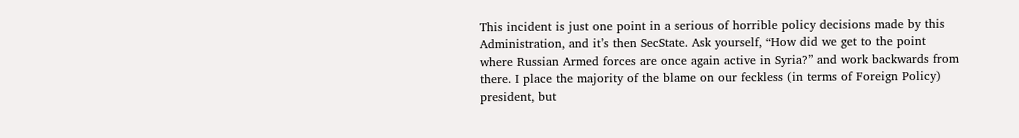This incident is just one point in a serious of horrible policy decisions made by this Administration, and it’s then SecState. Ask yourself, “How did we get to the point where Russian Armed forces are once again active in Syria?” and work backwards from there. I place the majority of the blame on our feckless (in terms of Foreign Policy) president, but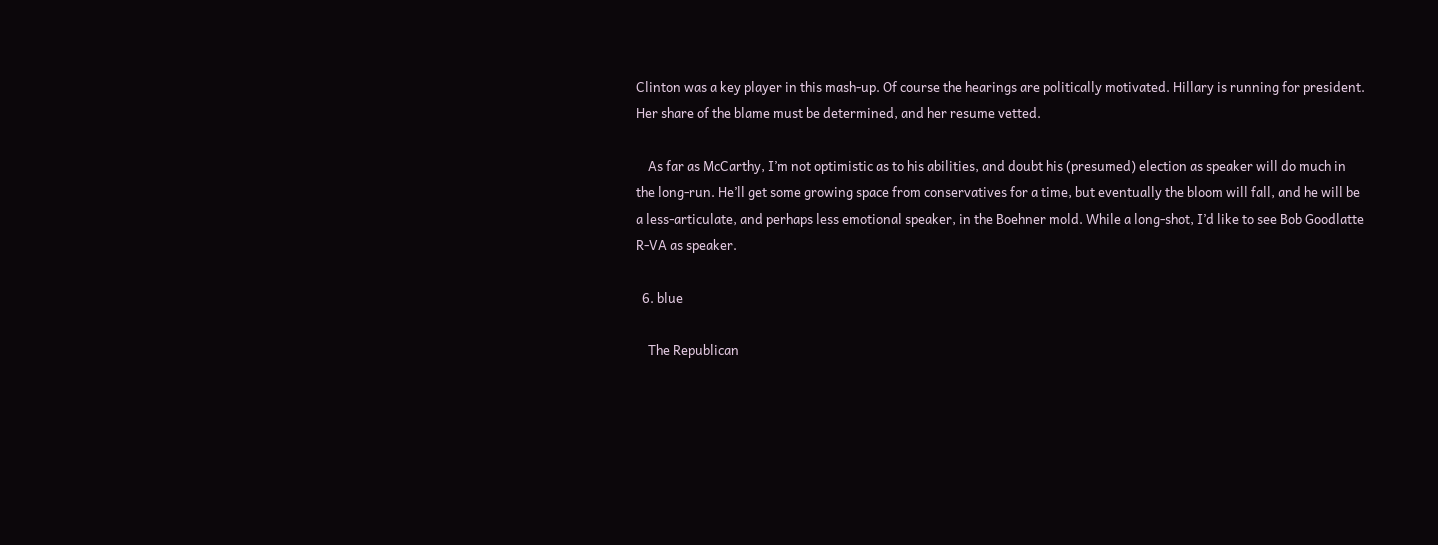Clinton was a key player in this mash-up. Of course the hearings are politically motivated. Hillary is running for president. Her share of the blame must be determined, and her resume vetted.

    As far as McCarthy, I’m not optimistic as to his abilities, and doubt his (presumed) election as speaker will do much in the long-run. He’ll get some growing space from conservatives for a time, but eventually the bloom will fall, and he will be a less-articulate, and perhaps less emotional speaker, in the Boehner mold. While a long-shot, I’d like to see Bob Goodlatte R-VA as speaker.

  6. blue

    The Republican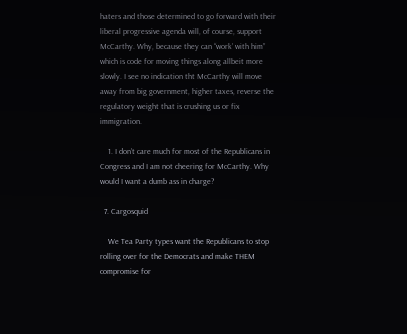haters and those determined to go forward with their liberal progressive agenda will, of course, support McCarthy. Why, because they can “work’ with him” which is code for moving things along allbeit more slowly. I see no indication tht McCarthy will move away from big government, higher taxes, reverse the regulatory weight that is crushing us or fix immigration.

    1. I don’t care much for most of the Republicans in Congress and I am not cheering for McCarthy. Why would I want a dumb ass in charge?

  7. Cargosquid

    We Tea Party types want the Republicans to stop rolling over for the Democrats and make THEM compromise for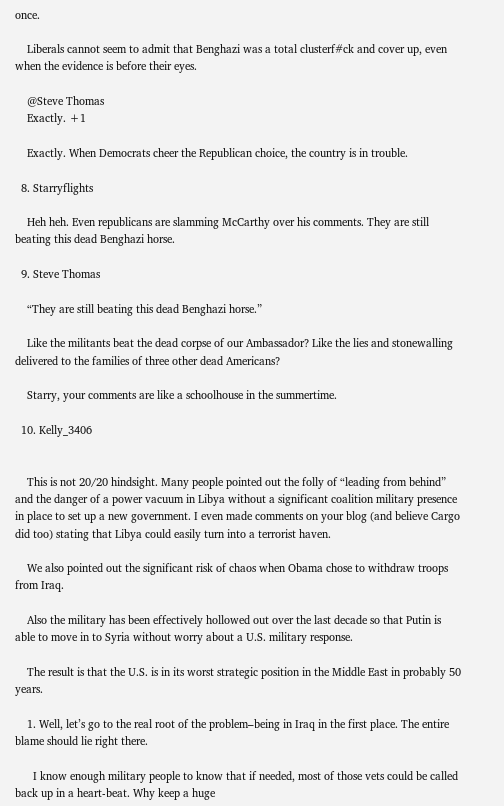once.

    Liberals cannot seem to admit that Benghazi was a total clusterf#ck and cover up, even when the evidence is before their eyes.

    @Steve Thomas
    Exactly. +1

    Exactly. When Democrats cheer the Republican choice, the country is in trouble.

  8. Starryflights

    Heh heh. Even republicans are slamming McCarthy over his comments. They are still beating this dead Benghazi horse.

  9. Steve Thomas

    “They are still beating this dead Benghazi horse.”

    Like the militants beat the dead corpse of our Ambassador? Like the lies and stonewalling delivered to the families of three other dead Americans?

    Starry, your comments are like a schoolhouse in the summertime.

  10. Kelly_3406


    This is not 20/20 hindsight. Many people pointed out the folly of “leading from behind” and the danger of a power vacuum in Libya without a significant coalition military presence in place to set up a new government. I even made comments on your blog (and believe Cargo did too) stating that Libya could easily turn into a terrorist haven.

    We also pointed out the significant risk of chaos when Obama chose to withdraw troops from Iraq.

    Also the military has been effectively hollowed out over the last decade so that Putin is able to move in to Syria without worry about a U.S. military response.

    The result is that the U.S. is in its worst strategic position in the Middle East in probably 50 years.

    1. Well, let’s go to the real root of the problem–being in Iraq in the first place. The entire blame should lie right there.

      I know enough military people to know that if needed, most of those vets could be called back up in a heart-beat. Why keep a huge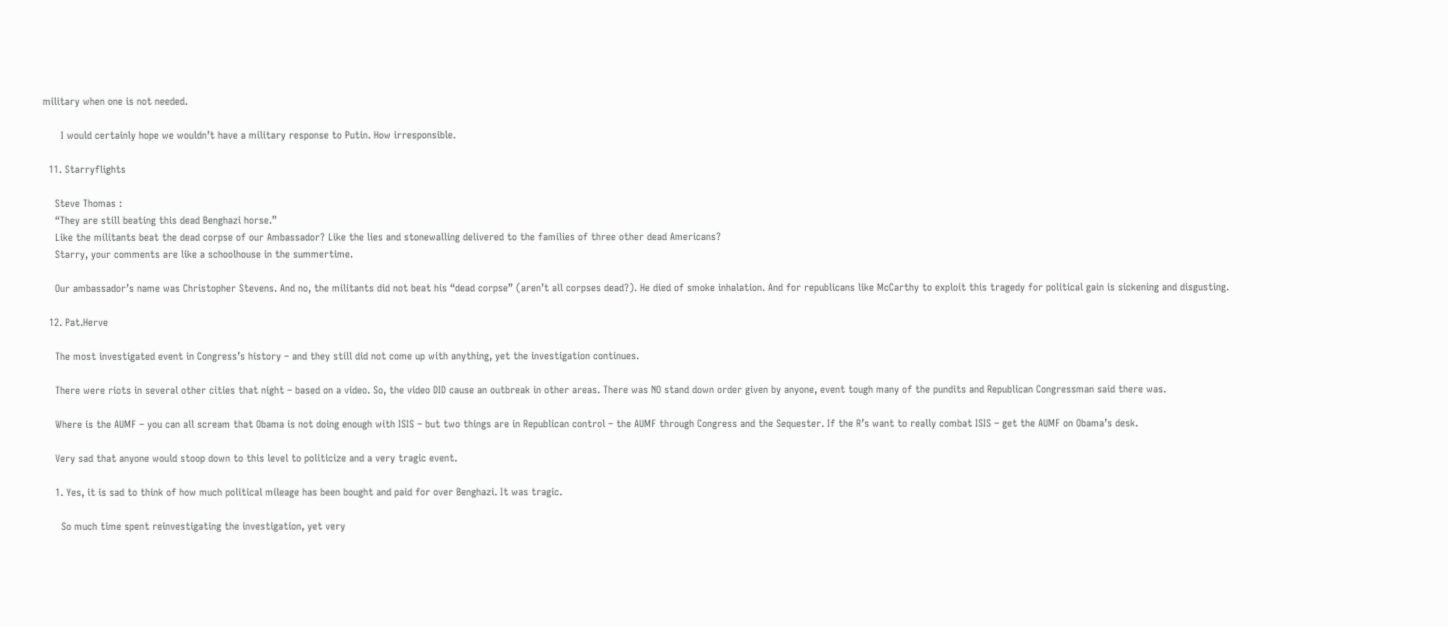military when one is not needed.

      I would certainly hope we wouldn’t have a military response to Putin. How irresponsible.

  11. Starryflights

    Steve Thomas :
    “They are still beating this dead Benghazi horse.”
    Like the militants beat the dead corpse of our Ambassador? Like the lies and stonewalling delivered to the families of three other dead Americans?
    Starry, your comments are like a schoolhouse in the summertime.

    Our ambassador’s name was Christopher Stevens. And no, the militants did not beat his “dead corpse” (aren’t all corpses dead?). He died of smoke inhalation. And for republicans like McCarthy to exploit this tragedy for political gain is sickening and disgusting.

  12. Pat.Herve

    The most investigated event in Congress’s history – and they still did not come up with anything, yet the investigation continues.

    There were riots in several other cities that night – based on a video. So, the video DID cause an outbreak in other areas. There was NO stand down order given by anyone, event tough many of the pundits and Republican Congressman said there was.

    Where is the AUMF – you can all scream that Obama is not doing enough with ISIS – but two things are in Republican control – the AUMF through Congress and the Sequester. If the R’s want to really combat ISIS – get the AUMF on Obama’s desk.

    Very sad that anyone would stoop down to this level to politicize and a very tragic event.

    1. Yes, it is sad to think of how much political mileage has been bought and paid for over Benghazi. It was tragic.

      So much time spent reinvestigating the investigation, yet very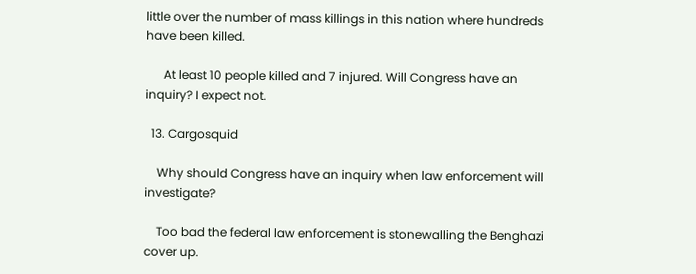little over the number of mass killings in this nation where hundreds have been killed.

      At least 10 people killed and 7 injured. Will Congress have an inquiry? I expect not.

  13. Cargosquid

    Why should Congress have an inquiry when law enforcement will investigate?

    Too bad the federal law enforcement is stonewalling the Benghazi cover up.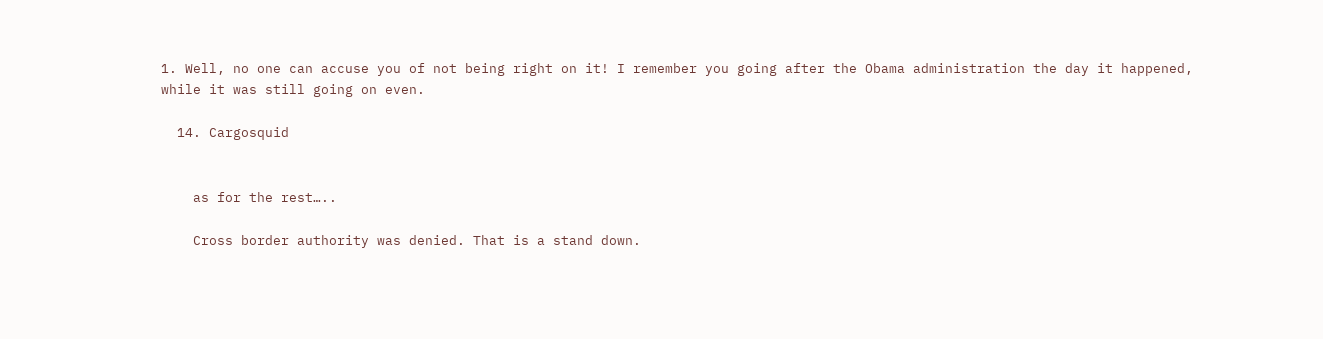1. Well, no one can accuse you of not being right on it! I remember you going after the Obama administration the day it happened, while it was still going on even.

  14. Cargosquid


    as for the rest…..

    Cross border authority was denied. That is a stand down.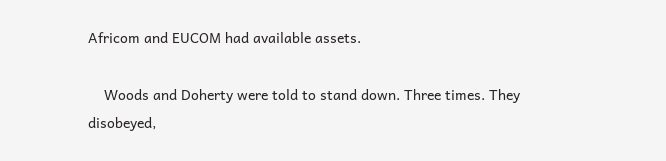Africom and EUCOM had available assets.

    Woods and Doherty were told to stand down. Three times. They disobeyed,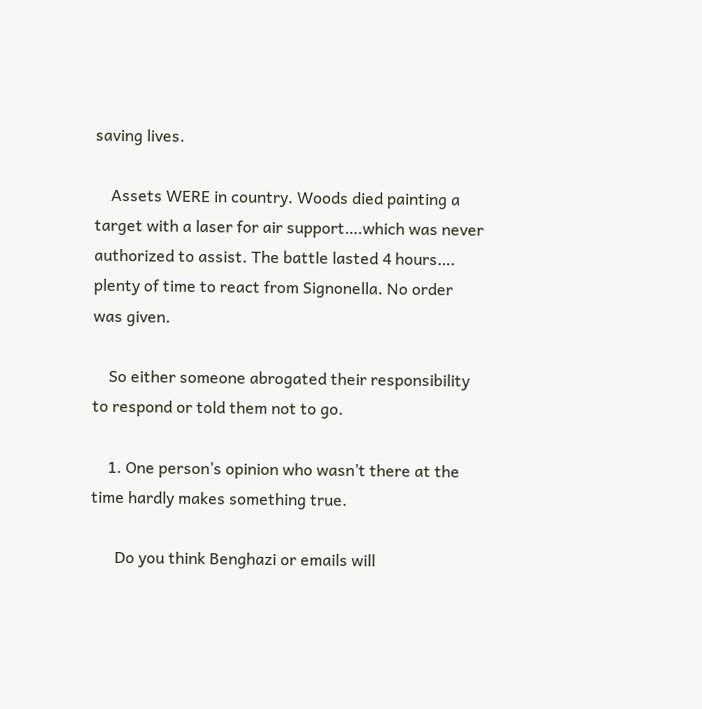saving lives.

    Assets WERE in country. Woods died painting a target with a laser for air support….which was never authorized to assist. The battle lasted 4 hours…. plenty of time to react from Signonella. No order was given.

    So either someone abrogated their responsibility to respond or told them not to go.

    1. One person’s opinion who wasn’t there at the time hardly makes something true.

      Do you think Benghazi or emails will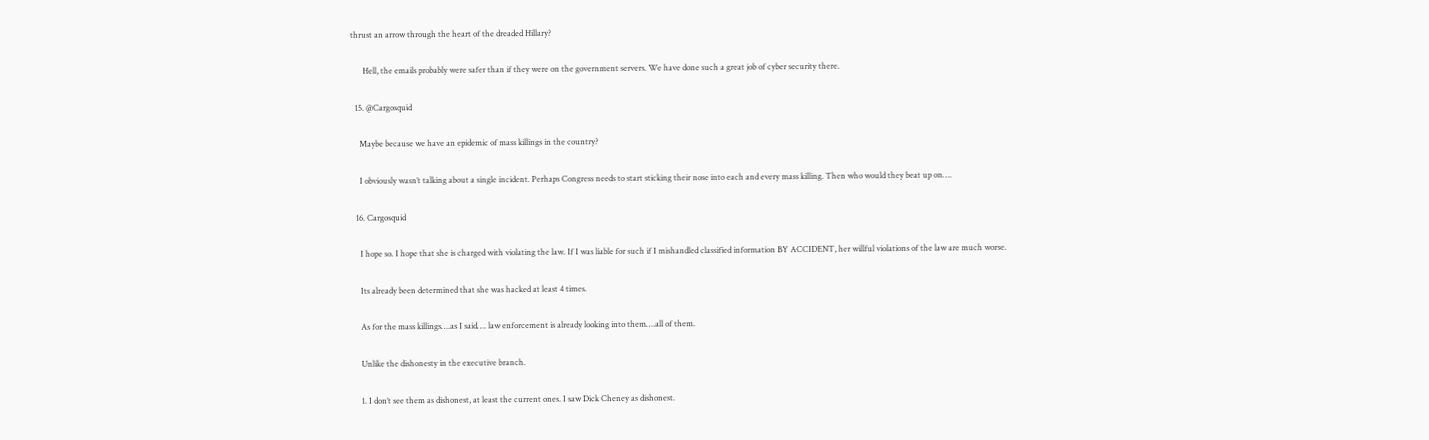thrust an arrow through the heart of the dreaded Hillary?

      Hell, the emails probably were safer than if they were on the government servers. We have done such a great job of cyber security there.

  15. @Cargosquid

    Maybe because we have an epidemic of mass killings in the country?

    I obviously wasn’t talking about a single incident. Perhaps Congress needs to start sticking their nose into each and every mass killing. Then who would they beat up on….

  16. Cargosquid

    I hope so. I hope that she is charged with violating the law. If I was liable for such if I mishandled classified information BY ACCIDENT, her willful violations of the law are much worse.

    Its already been determined that she was hacked at least 4 times.

    As for the mass killings….as I said…. law enforcement is already looking into them….all of them.

    Unlike the dishonesty in the executive branch.

    1. I don’t see them as dishonest, at least the current ones. I saw Dick Cheney as dishonest.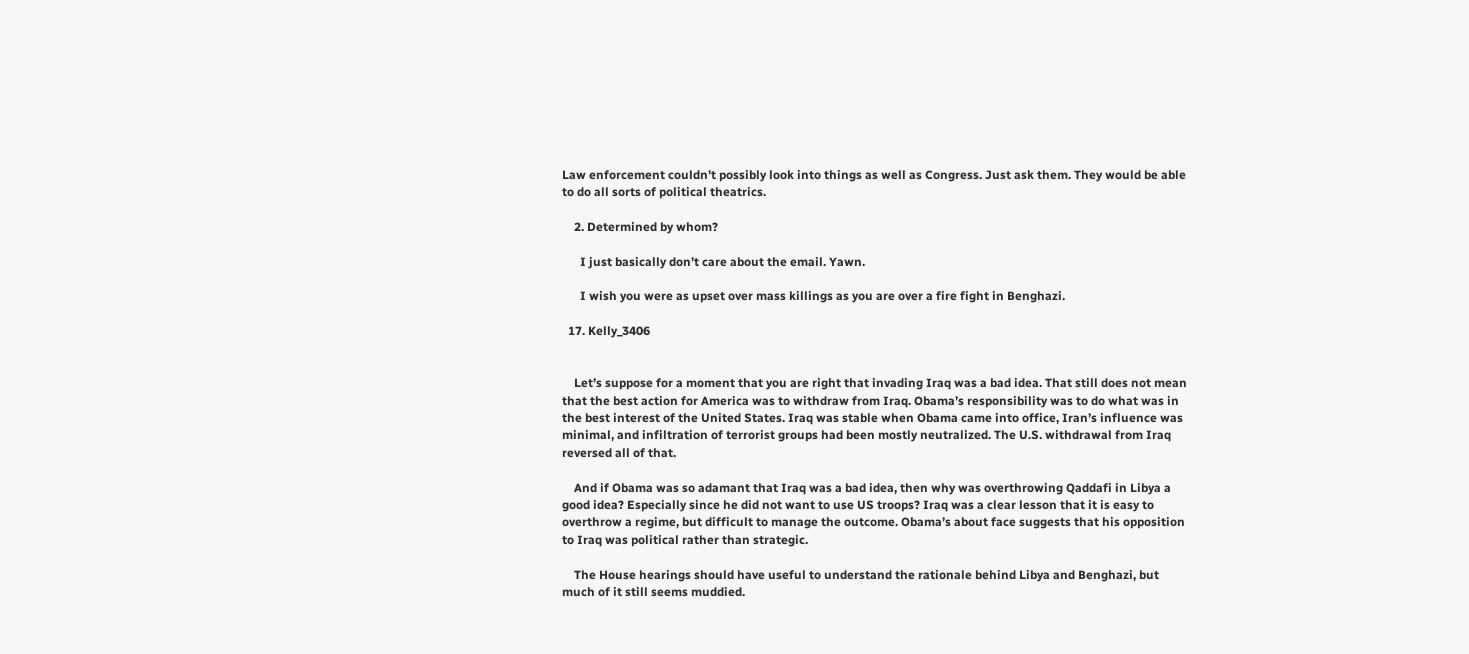Law enforcement couldn’t possibly look into things as well as Congress. Just ask them. They would be able to do all sorts of political theatrics.

    2. Determined by whom?

      I just basically don’t care about the email. Yawn.

      I wish you were as upset over mass killings as you are over a fire fight in Benghazi.

  17. Kelly_3406


    Let’s suppose for a moment that you are right that invading Iraq was a bad idea. That still does not mean that the best action for America was to withdraw from Iraq. Obama’s responsibility was to do what was in the best interest of the United States. Iraq was stable when Obama came into office, Iran’s influence was minimal, and infiltration of terrorist groups had been mostly neutralized. The U.S. withdrawal from Iraq reversed all of that.

    And if Obama was so adamant that Iraq was a bad idea, then why was overthrowing Qaddafi in Libya a good idea? Especially since he did not want to use US troops? Iraq was a clear lesson that it is easy to overthrow a regime, but difficult to manage the outcome. Obama’s about face suggests that his opposition to Iraq was political rather than strategic.

    The House hearings should have useful to understand the rationale behind Libya and Benghazi, but much of it still seems muddied.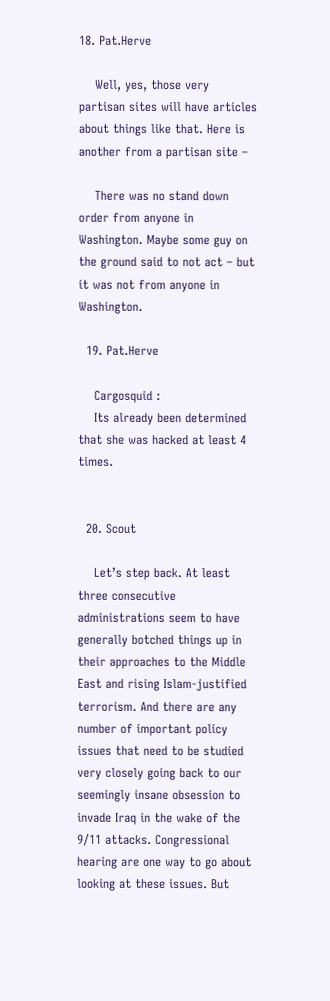18. Pat.Herve

    Well, yes, those very partisan sites will have articles about things like that. Here is another from a partisan site –

    There was no stand down order from anyone in Washington. Maybe some guy on the ground said to not act – but it was not from anyone in Washington.

  19. Pat.Herve

    Cargosquid :
    Its already been determined that she was hacked at least 4 times.


  20. Scout

    Let’s step back. At least three consecutive administrations seem to have generally botched things up in their approaches to the Middle East and rising Islam-justified terrorism. And there are any number of important policy issues that need to be studied very closely going back to our seemingly insane obsession to invade Iraq in the wake of the 9/11 attacks. Congressional hearing are one way to go about looking at these issues. But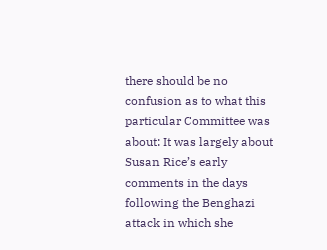there should be no confusion as to what this particular Committee was about: It was largely about Susan Rice’s early comments in the days following the Benghazi attack in which she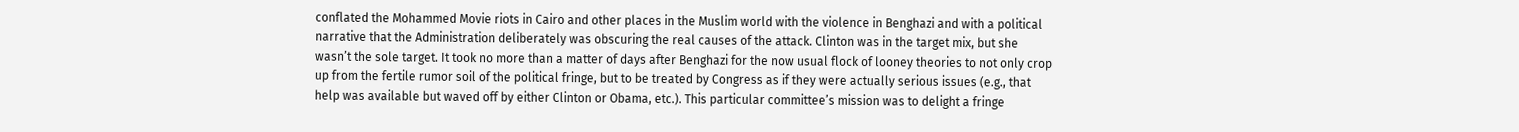conflated the Mohammed Movie riots in Cairo and other places in the Muslim world with the violence in Benghazi and with a political narrative that the Administration deliberately was obscuring the real causes of the attack. Clinton was in the target mix, but she wasn’t the sole target. It took no more than a matter of days after Benghazi for the now usual flock of looney theories to not only crop up from the fertile rumor soil of the political fringe, but to be treated by Congress as if they were actually serious issues (e.g., that help was available but waved off by either Clinton or Obama, etc.). This particular committee’s mission was to delight a fringe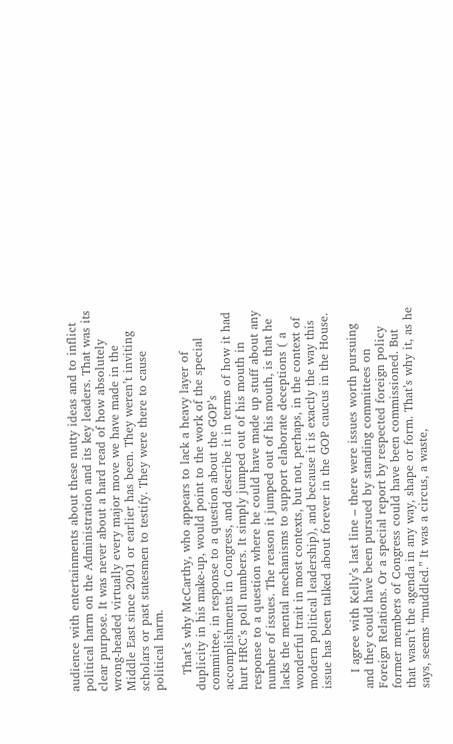audience with entertainments about these nutty ideas and to inflict political harm on the Administration and its key leaders. That was its clear purpose. It was never about a hard read of how absolutely wrong-headed virtually every major move we have made in the Middle East since 2001 or earlier has been. They weren’t inviting scholars or past statesmen to testify. They were there to cause political harm.

    That’s why McCarthy, who appears to lack a heavy layer of duplicity in his make-up, would point to the work of the special committee, in response to a question about the GOP’s accomplishments in Congress, and describe it in terms of how it had hurt HRC’s poll numbers. It simply jumped out of his mouth in response to a question where he could have made up stuff about any number of issues. The reason it jumped out of his mouth, is that he lacks the mental mechanisms to support elaborate deceptions ( a wonderful trait in most contexts, but not, perhaps, in the context of modern political leadership), and because it is exactly the way this issue has been talked about forever in the GOP caucus in the House.

    I agree with Kelly’s last line – there were issues worth pursuing and they could have been pursued by standing committees on Foreign Relations. Or a special report by respected foreign policy former members of Congress could have been commissioned. But that wasn’t the agenda in any way, shape or form. That’s why it, as he says, seems “muddled.” It was a circus, a waste,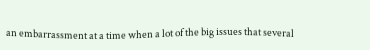an embarrassment at a time when a lot of the big issues that several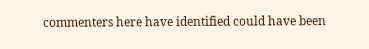commenters here have identified could have been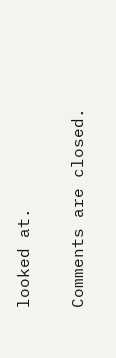looked at.

Comments are closed.